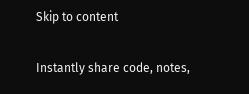Skip to content

Instantly share code, notes,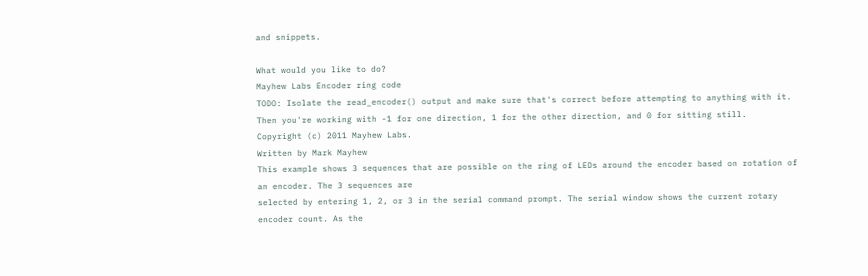and snippets.

What would you like to do?
Mayhew Labs Encoder ring code
TODO: Isolate the read_encoder() output and make sure that's correct before attempting to anything with it. Then you're working with -1 for one direction, 1 for the other direction, and 0 for sitting still.
Copyright (c) 2011 Mayhew Labs.
Written by Mark Mayhew
This example shows 3 sequences that are possible on the ring of LEDs around the encoder based on rotation of an encoder. The 3 sequences are
selected by entering 1, 2, or 3 in the serial command prompt. The serial window shows the current rotary encoder count. As the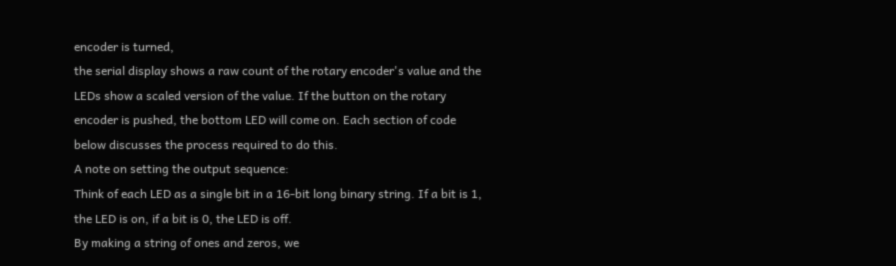encoder is turned,
the serial display shows a raw count of the rotary encoder's value and the LEDs show a scaled version of the value. If the button on the rotary
encoder is pushed, the bottom LED will come on. Each section of code below discusses the process required to do this.
A note on setting the output sequence:
Think of each LED as a single bit in a 16-bit long binary string. If a bit is 1, the LED is on, if a bit is 0, the LED is off.
By making a string of ones and zeros, we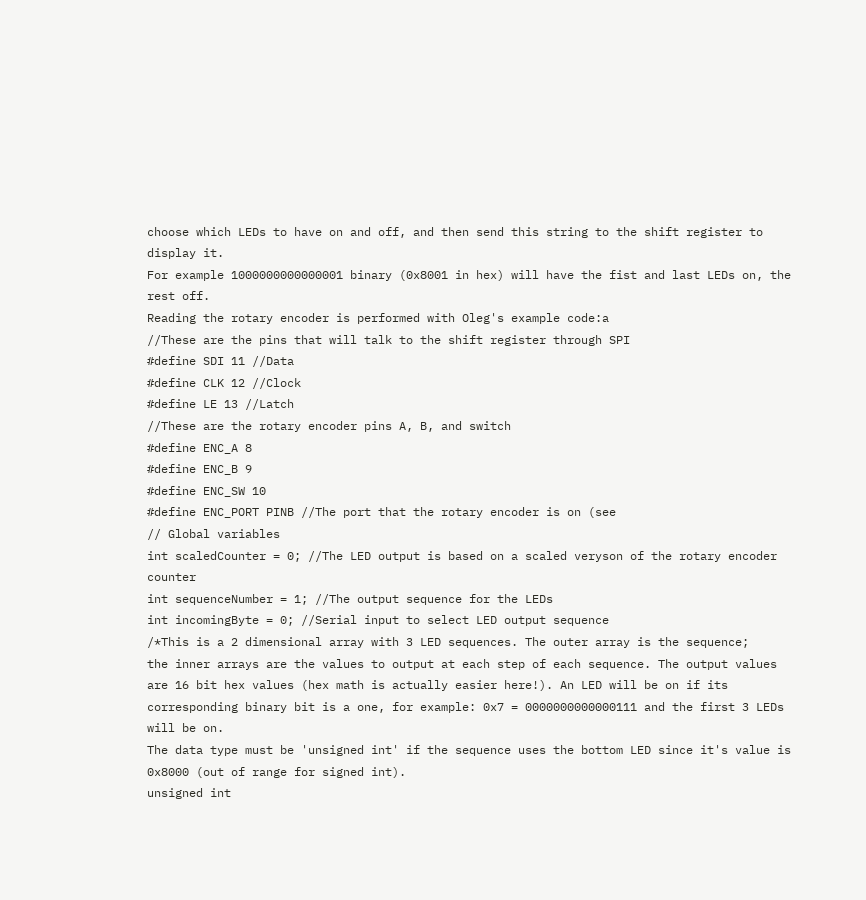choose which LEDs to have on and off, and then send this string to the shift register to display it.
For example 1000000000000001 binary (0x8001 in hex) will have the fist and last LEDs on, the rest off.
Reading the rotary encoder is performed with Oleg's example code:a
//These are the pins that will talk to the shift register through SPI
#define SDI 11 //Data
#define CLK 12 //Clock
#define LE 13 //Latch
//These are the rotary encoder pins A, B, and switch
#define ENC_A 8
#define ENC_B 9
#define ENC_SW 10
#define ENC_PORT PINB //The port that the rotary encoder is on (see
// Global variables
int scaledCounter = 0; //The LED output is based on a scaled veryson of the rotary encoder counter
int sequenceNumber = 1; //The output sequence for the LEDs
int incomingByte = 0; //Serial input to select LED output sequence
/*This is a 2 dimensional array with 3 LED sequences. The outer array is the sequence;
the inner arrays are the values to output at each step of each sequence. The output values
are 16 bit hex values (hex math is actually easier here!). An LED will be on if its
corresponding binary bit is a one, for example: 0x7 = 0000000000000111 and the first 3 LEDs
will be on.
The data type must be 'unsigned int' if the sequence uses the bottom LED since it's value is 0x8000 (out of range for signed int).
unsigned int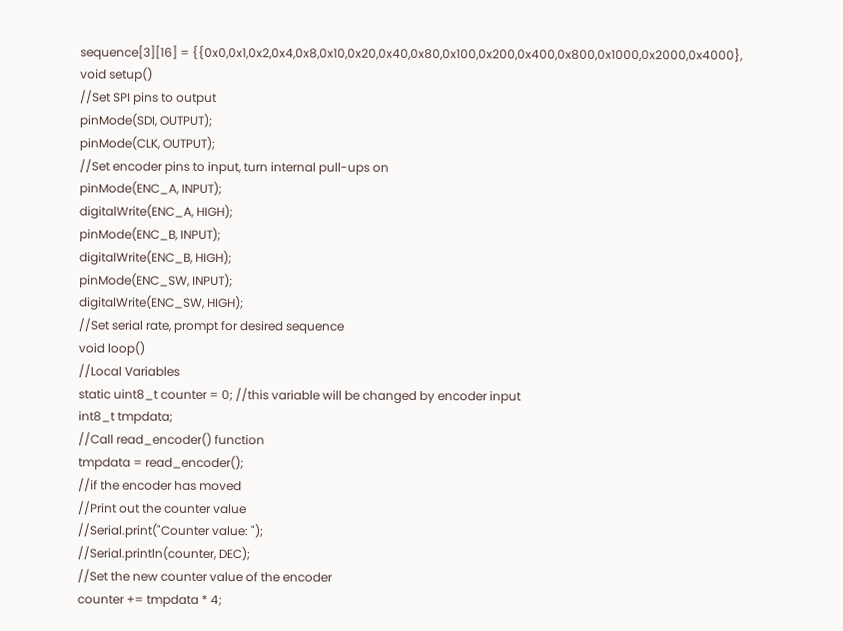sequence[3][16] = {{0x0,0x1,0x2,0x4,0x8,0x10,0x20,0x40,0x80,0x100,0x200,0x400,0x800,0x1000,0x2000,0x4000},
void setup()
//Set SPI pins to output
pinMode(SDI, OUTPUT);
pinMode(CLK, OUTPUT);
//Set encoder pins to input, turn internal pull-ups on
pinMode(ENC_A, INPUT);
digitalWrite(ENC_A, HIGH);
pinMode(ENC_B, INPUT);
digitalWrite(ENC_B, HIGH);
pinMode(ENC_SW, INPUT);
digitalWrite(ENC_SW, HIGH);
//Set serial rate, prompt for desired sequence
void loop()
//Local Variables
static uint8_t counter = 0; //this variable will be changed by encoder input
int8_t tmpdata;
//Call read_encoder() function
tmpdata = read_encoder();
//if the encoder has moved
//Print out the counter value
//Serial.print("Counter value: ");
//Serial.println(counter, DEC);
//Set the new counter value of the encoder
counter += tmpdata * 4;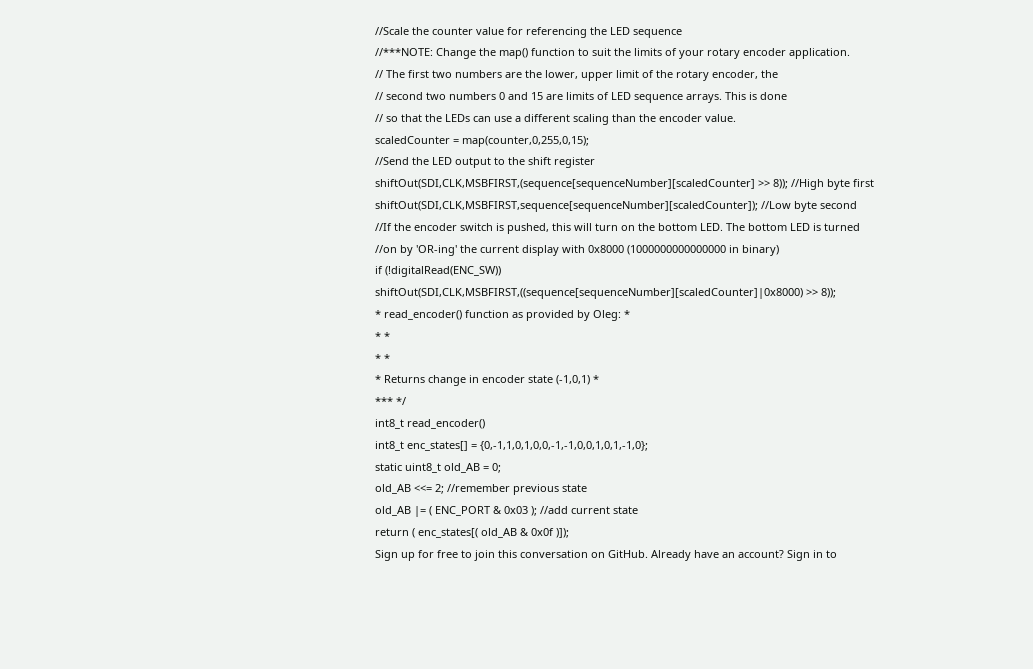//Scale the counter value for referencing the LED sequence
//***NOTE: Change the map() function to suit the limits of your rotary encoder application.
// The first two numbers are the lower, upper limit of the rotary encoder, the
// second two numbers 0 and 15 are limits of LED sequence arrays. This is done
// so that the LEDs can use a different scaling than the encoder value.
scaledCounter = map(counter,0,255,0,15);
//Send the LED output to the shift register
shiftOut(SDI,CLK,MSBFIRST,(sequence[sequenceNumber][scaledCounter] >> 8)); //High byte first
shiftOut(SDI,CLK,MSBFIRST,sequence[sequenceNumber][scaledCounter]); //Low byte second
//If the encoder switch is pushed, this will turn on the bottom LED. The bottom LED is turned
//on by 'OR-ing' the current display with 0x8000 (1000000000000000 in binary)
if (!digitalRead(ENC_SW))
shiftOut(SDI,CLK,MSBFIRST,((sequence[sequenceNumber][scaledCounter]|0x8000) >> 8));
* read_encoder() function as provided by Oleg: *
* *
* *
* Returns change in encoder state (-1,0,1) *
*** */
int8_t read_encoder()
int8_t enc_states[] = {0,-1,1,0,1,0,0,-1,-1,0,0,1,0,1,-1,0};
static uint8_t old_AB = 0;
old_AB <<= 2; //remember previous state
old_AB |= ( ENC_PORT & 0x03 ); //add current state
return ( enc_states[( old_AB & 0x0f )]);
Sign up for free to join this conversation on GitHub. Already have an account? Sign in to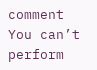comment
You can’t perform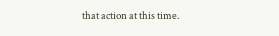that action at this time.